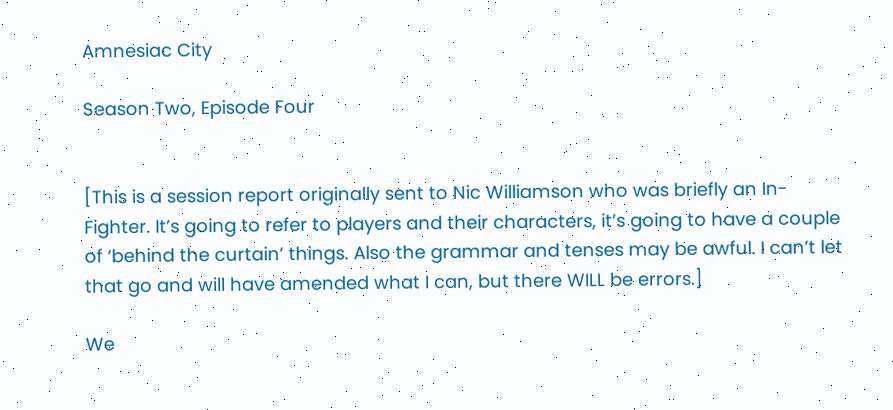Amnesiac City

Season Two, Episode Four


[This is a session report originally sent to Nic Williamson who was briefly an In-Fighter. It’s going to refer to players and their characters, it’s going to have a couple of ‘behind the curtain’ things. Also the grammar and tenses may be awful. I can’t let that go and will have amended what I can, but there WILL be errors.]

We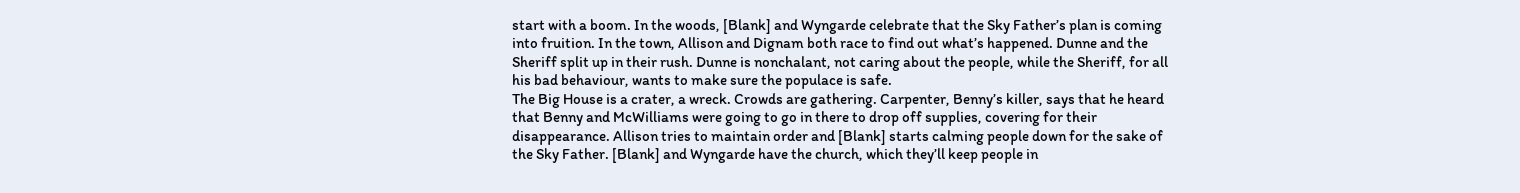start with a boom. In the woods, [Blank] and Wyngarde celebrate that the Sky Father’s plan is coming into fruition. In the town, Allison and Dignam both race to find out what’s happened. Dunne and the Sheriff split up in their rush. Dunne is nonchalant, not caring about the people, while the Sheriff, for all his bad behaviour, wants to make sure the populace is safe.
The Big House is a crater, a wreck. Crowds are gathering. Carpenter, Benny’s killer, says that he heard that Benny and McWilliams were going to go in there to drop off supplies, covering for their disappearance. Allison tries to maintain order and [Blank] starts calming people down for the sake of the Sky Father. [Blank] and Wyngarde have the church, which they’ll keep people in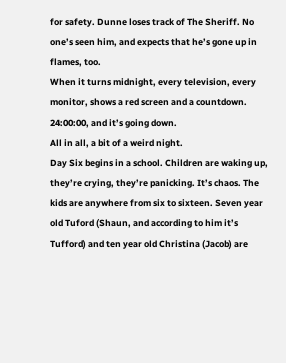for safety. Dunne loses track of The Sheriff. No one’s seen him, and expects that he’s gone up in flames, too.
When it turns midnight, every television, every monitor, shows a red screen and a countdown. 24:00:00, and it’s going down.
All in all, a bit of a weird night.
Day Six begins in a school. Children are waking up, they’re crying, they’re panicking. It’s chaos. The kids are anywhere from six to sixteen. Seven year old Tuford (Shaun, and according to him it’s Tufford) and ten year old Christina (Jacob) are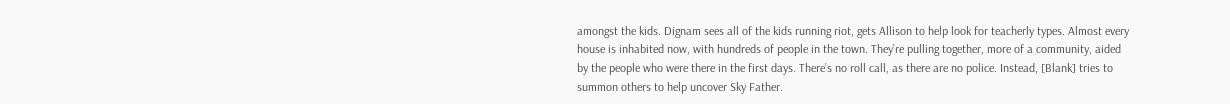amongst the kids. Dignam sees all of the kids running riot, gets Allison to help look for teacherly types. Almost every house is inhabited now, with hundreds of people in the town. They’re pulling together, more of a community, aided by the people who were there in the first days. There’s no roll call, as there are no police. Instead, [Blank] tries to summon others to help uncover Sky Father.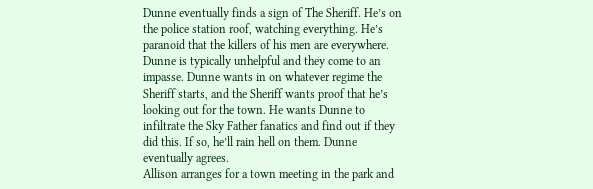Dunne eventually finds a sign of The Sheriff. He’s on the police station roof, watching everything. He’s paranoid that the killers of his men are everywhere. Dunne is typically unhelpful and they come to an impasse. Dunne wants in on whatever regime the Sheriff starts, and the Sheriff wants proof that he’s looking out for the town. He wants Dunne to infiltrate the Sky Father fanatics and find out if they did this. If so, he’ll rain hell on them. Dunne eventually agrees.
Allison arranges for a town meeting in the park and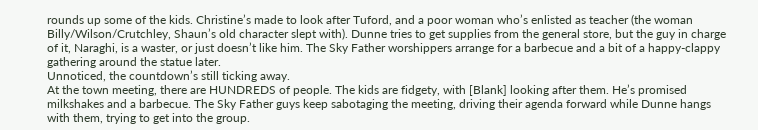rounds up some of the kids. Christine’s made to look after Tuford, and a poor woman who’s enlisted as teacher (the woman Billy/Wilson/Crutchley, Shaun’s old character slept with). Dunne tries to get supplies from the general store, but the guy in charge of it, Naraghi, is a waster, or just doesn’t like him. The Sky Father worshippers arrange for a barbecue and a bit of a happy-clappy gathering around the statue later.
Unnoticed, the countdown’s still ticking away.
At the town meeting, there are HUNDREDS of people. The kids are fidgety, with [Blank] looking after them. He’s promised milkshakes and a barbecue. The Sky Father guys keep sabotaging the meeting, driving their agenda forward while Dunne hangs with them, trying to get into the group.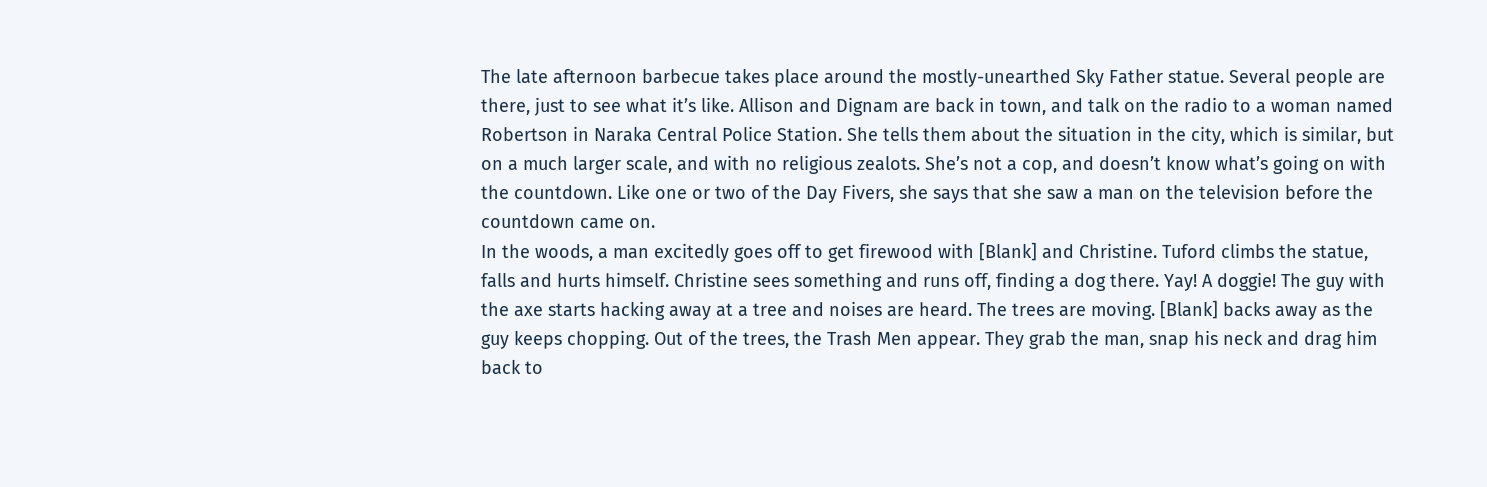The late afternoon barbecue takes place around the mostly-unearthed Sky Father statue. Several people are there, just to see what it’s like. Allison and Dignam are back in town, and talk on the radio to a woman named Robertson in Naraka Central Police Station. She tells them about the situation in the city, which is similar, but on a much larger scale, and with no religious zealots. She’s not a cop, and doesn’t know what’s going on with the countdown. Like one or two of the Day Fivers, she says that she saw a man on the television before the countdown came on.
In the woods, a man excitedly goes off to get firewood with [Blank] and Christine. Tuford climbs the statue, falls and hurts himself. Christine sees something and runs off, finding a dog there. Yay! A doggie! The guy with the axe starts hacking away at a tree and noises are heard. The trees are moving. [Blank] backs away as the guy keeps chopping. Out of the trees, the Trash Men appear. They grab the man, snap his neck and drag him back to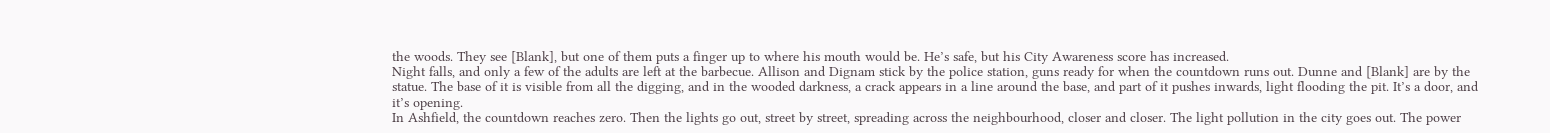the woods. They see [Blank], but one of them puts a finger up to where his mouth would be. He’s safe, but his City Awareness score has increased.
Night falls, and only a few of the adults are left at the barbecue. Allison and Dignam stick by the police station, guns ready for when the countdown runs out. Dunne and [Blank] are by the statue. The base of it is visible from all the digging, and in the wooded darkness, a crack appears in a line around the base, and part of it pushes inwards, light flooding the pit. It’s a door, and it’s opening.
In Ashfield, the countdown reaches zero. Then the lights go out, street by street, spreading across the neighbourhood, closer and closer. The light pollution in the city goes out. The power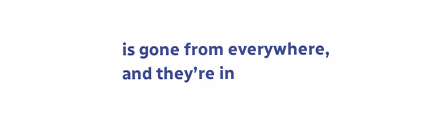is gone from everywhere, and they’re in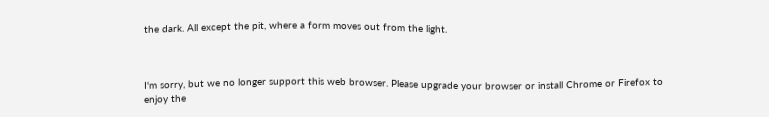the dark. All except the pit, where a form moves out from the light.



I'm sorry, but we no longer support this web browser. Please upgrade your browser or install Chrome or Firefox to enjoy the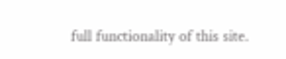full functionality of this site.